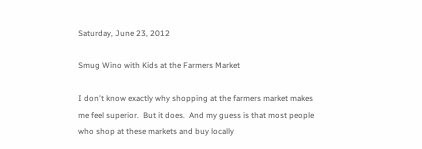Saturday, June 23, 2012

Smug Wino with Kids at the Farmers Market

I don't know exactly why shopping at the farmers market makes me feel superior.  But it does.  And my guess is that most people who shop at these markets and buy locally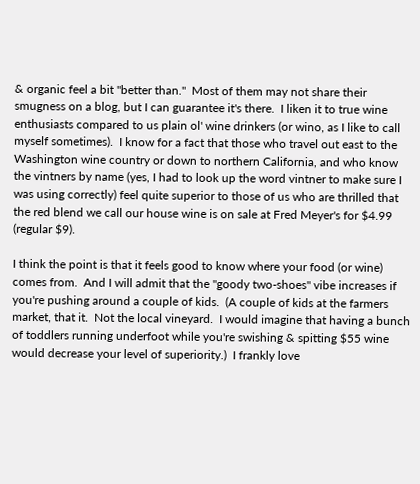& organic feel a bit "better than."  Most of them may not share their smugness on a blog, but I can guarantee it's there.  I liken it to true wine enthusiasts compared to us plain ol' wine drinkers (or wino, as I like to call myself sometimes).  I know for a fact that those who travel out east to the Washington wine country or down to northern California, and who know the vintners by name (yes, I had to look up the word vintner to make sure I was using correctly) feel quite superior to those of us who are thrilled that the red blend we call our house wine is on sale at Fred Meyer's for $4.99 (regular $9).

I think the point is that it feels good to know where your food (or wine) comes from.  And I will admit that the "goody two-shoes" vibe increases if you're pushing around a couple of kids.  (A couple of kids at the farmers market, that it.  Not the local vineyard.  I would imagine that having a bunch of toddlers running underfoot while you're swishing & spitting $55 wine would decrease your level of superiority.)  I frankly love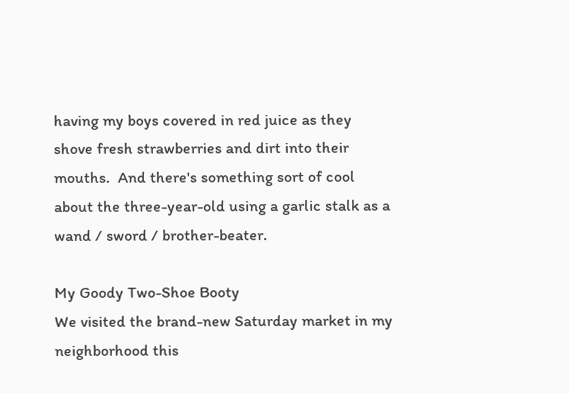having my boys covered in red juice as they shove fresh strawberries and dirt into their mouths.  And there's something sort of cool about the three-year-old using a garlic stalk as a wand / sword / brother-beater.

My Goody Two-Shoe Booty
We visited the brand-new Saturday market in my neighborhood this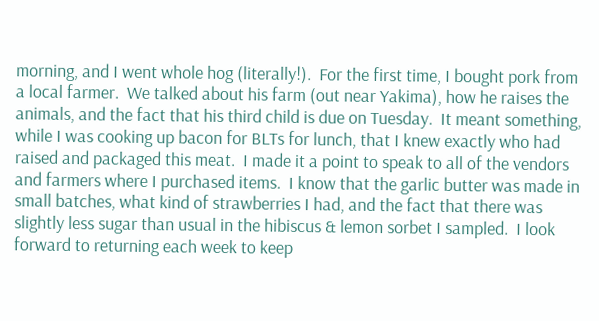morning, and I went whole hog (literally!).  For the first time, I bought pork from a local farmer.  We talked about his farm (out near Yakima), how he raises the animals, and the fact that his third child is due on Tuesday.  It meant something, while I was cooking up bacon for BLTs for lunch, that I knew exactly who had raised and packaged this meat.  I made it a point to speak to all of the vendors and farmers where I purchased items.  I know that the garlic butter was made in small batches, what kind of strawberries I had, and the fact that there was slightly less sugar than usual in the hibiscus & lemon sorbet I sampled.  I look forward to returning each week to keep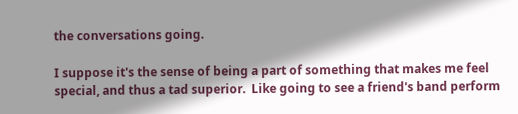the conversations going.

I suppose it's the sense of being a part of something that makes me feel special, and thus a tad superior.  Like going to see a friend's band perform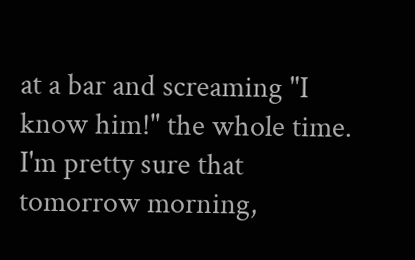at a bar and screaming "I know him!" the whole time.  I'm pretty sure that tomorrow morning,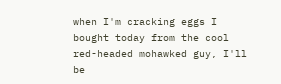when I'm cracking eggs I bought today from the cool red-headed mohawked guy, I'll be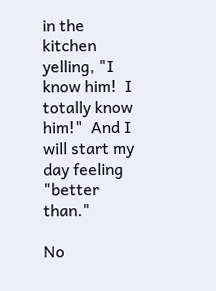in the kitchen yelling, "I know him!  I totally know him!"  And I will start my day feeling "better than."

No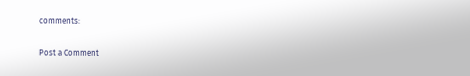comments:

Post a Comment